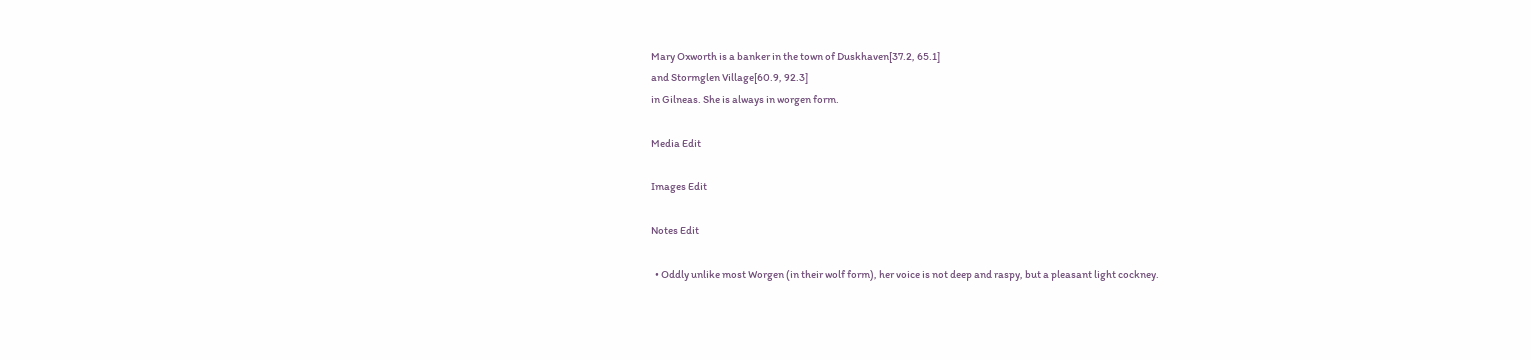Mary Oxworth is a banker in the town of Duskhaven[37.2, 65.1]
and Stormglen Village[60.9, 92.3]
in Gilneas. She is always in worgen form.

Media Edit

Images Edit

Notes Edit

  • Oddly unlike most Worgen (in their wolf form), her voice is not deep and raspy, but a pleasant light cockney.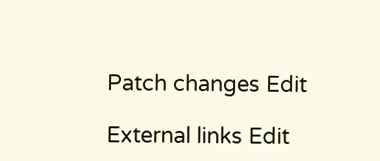Patch changes Edit

External links Edit